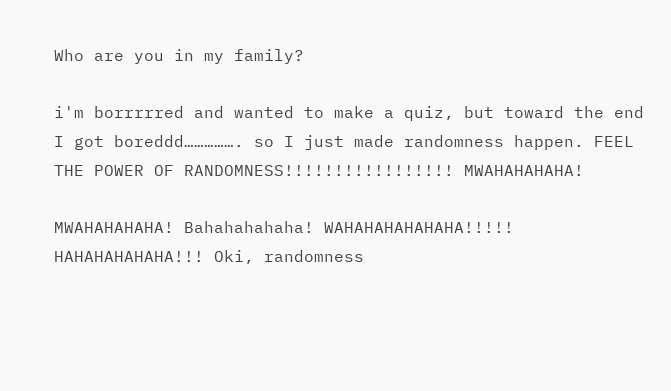Who are you in my family?

i'm borrrrred and wanted to make a quiz, but toward the end I got boreddd……………. so I just made randomness happen. FEEL THE POWER OF RANDOMNESS!!!!!!!!!!!!!!!!! MWAHAHAHAHA!

MWAHAHAHAHA! Bahahahahaha! WAHAHAHAHAHAHA!!!!! HAHAHAHAHAHA!!! Oki, randomness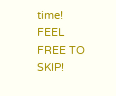time! FEEL FREE TO SKIP!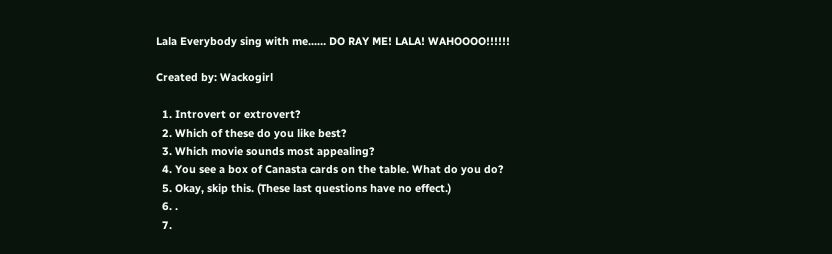Lala Everybody sing with me...… DO RAY ME! LALA! WAHOOOO!!!!!!

Created by: Wackogirl

  1. Introvert or extrovert?
  2. Which of these do you like best?
  3. Which movie sounds most appealing?
  4. You see a box of Canasta cards on the table. What do you do?
  5. Okay, skip this. (These last questions have no effect.)
  6. .
  7.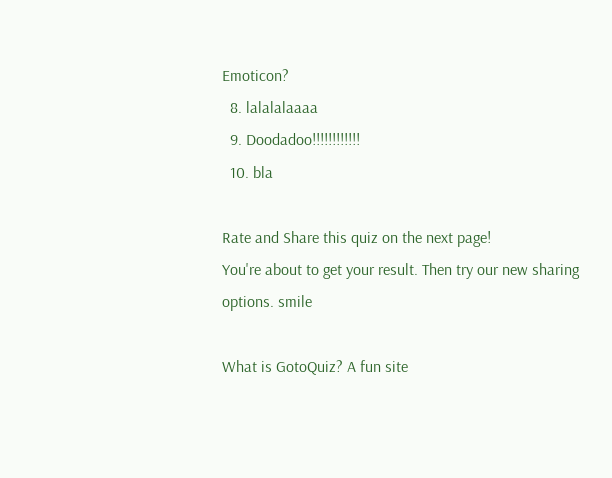Emoticon?
  8. lalalalaaaa
  9. Doodadoo!!!!!!!!!!!!
  10. bla

Rate and Share this quiz on the next page!
You're about to get your result. Then try our new sharing options. smile

What is GotoQuiz? A fun site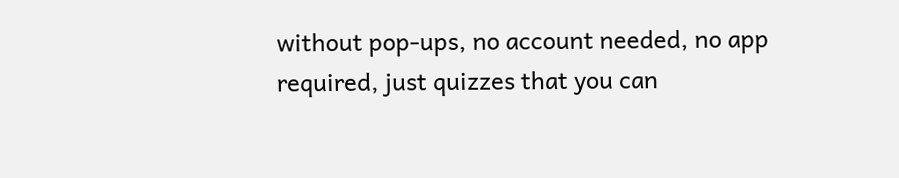without pop-ups, no account needed, no app required, just quizzes that you can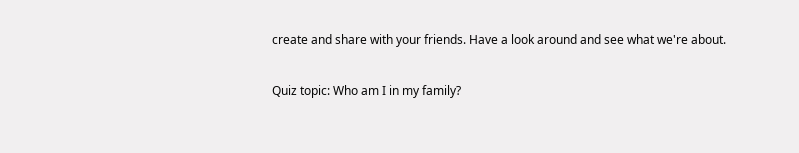create and share with your friends. Have a look around and see what we're about.

Quiz topic: Who am I in my family?